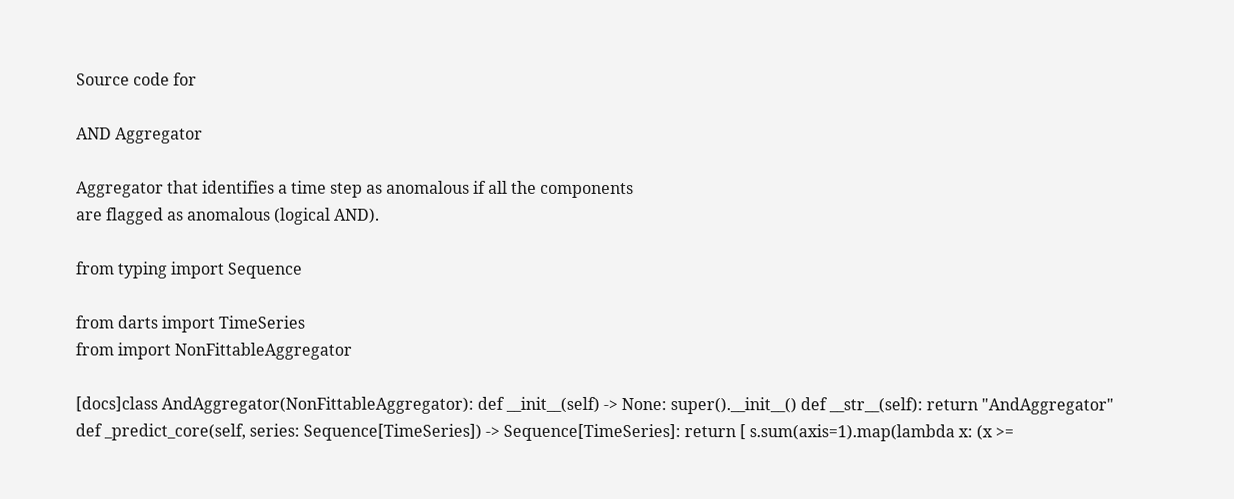Source code for

AND Aggregator

Aggregator that identifies a time step as anomalous if all the components
are flagged as anomalous (logical AND).

from typing import Sequence

from darts import TimeSeries
from import NonFittableAggregator

[docs]class AndAggregator(NonFittableAggregator): def __init__(self) -> None: super().__init__() def __str__(self): return "AndAggregator" def _predict_core(self, series: Sequence[TimeSeries]) -> Sequence[TimeSeries]: return [ s.sum(axis=1).map(lambda x: (x >=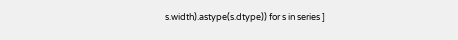s.width).astype(s.dtype)) for s in series ]